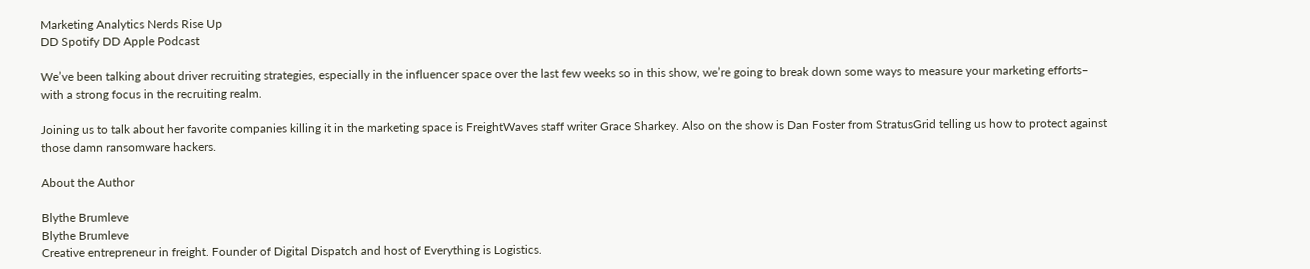Marketing Analytics Nerds Rise Up
DD Spotify DD Apple Podcast

We’ve been talking about driver recruiting strategies, especially in the influencer space over the last few weeks so in this show, we’re going to break down some ways to measure your marketing efforts– with a strong focus in the recruiting realm.

Joining us to talk about her favorite companies killing it in the marketing space is FreightWaves staff writer Grace Sharkey. Also on the show is Dan Foster from StratusGrid telling us how to protect against those damn ransomware hackers.

About the Author

Blythe Brumleve
Blythe Brumleve
Creative entrepreneur in freight. Founder of Digital Dispatch and host of Everything is Logistics.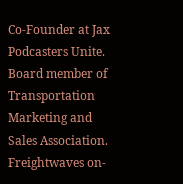Co-Founder at Jax Podcasters Unite. Board member of Transportation Marketing and Sales Association. Freightwaves on-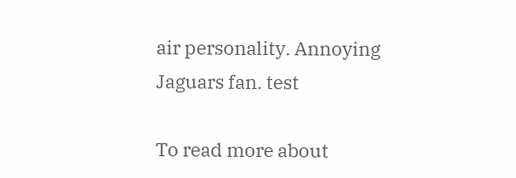air personality. Annoying Jaguars fan. test

To read more about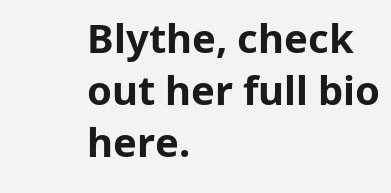Blythe, check out her full bio here.